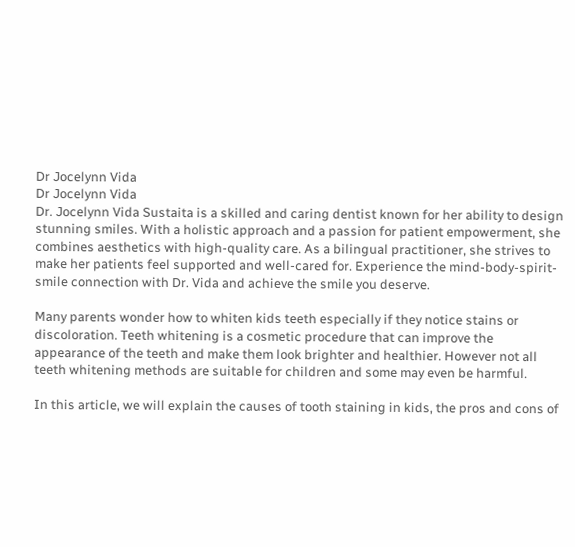Dr Jocelynn Vida
Dr Jocelynn Vida
Dr. Jocelynn Vida Sustaita is a skilled and caring dentist known for her ability to design stunning smiles. With a holistic approach and a passion for patient empowerment, she combines aesthetics with high-quality care. As a bilingual practitioner, she strives to make her patients feel supported and well-cared for. Experience the mind-body-spirit-smile connection with Dr. Vida and achieve the smile you deserve.

Many parents wonder how to whiten kids teeth especially if they notice stains or discoloration. Teeth whitening is a cosmetic procedure that can improve the appearance of the teeth and make them look brighter and healthier. However not all teeth whitening methods are suitable for children and some may even be harmful.

In this article, we will explain the causes of tooth staining in kids, the pros and cons of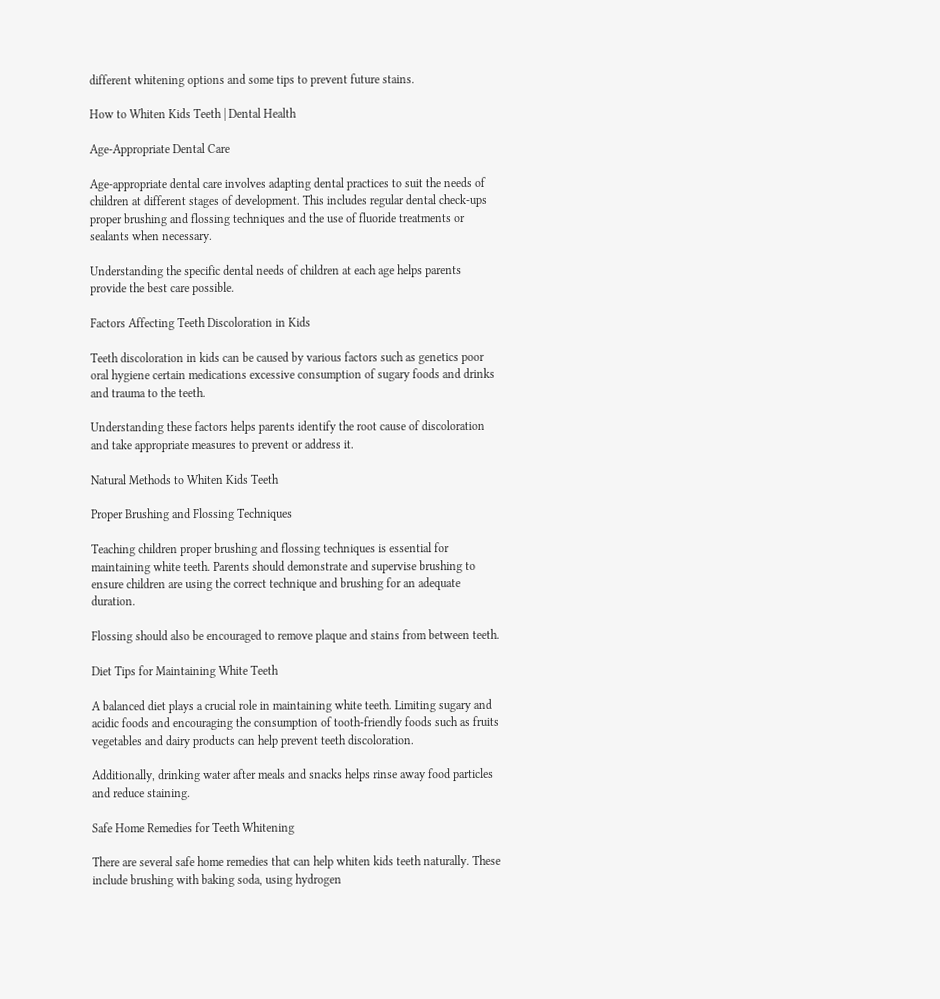different whitening options and some tips to prevent future stains.

How to Whiten Kids Teeth | Dental Health

Age-Appropriate Dental Care

Age-appropriate dental care involves adapting dental practices to suit the needs of children at different stages of development. This includes regular dental check-ups proper brushing and flossing techniques and the use of fluoride treatments or sealants when necessary.

Understanding the specific dental needs of children at each age helps parents provide the best care possible.

Factors Affecting Teeth Discoloration in Kids

Teeth discoloration in kids can be caused by various factors such as genetics poor oral hygiene certain medications excessive consumption of sugary foods and drinks and trauma to the teeth.

Understanding these factors helps parents identify the root cause of discoloration and take appropriate measures to prevent or address it.

Natural Methods to Whiten Kids Teeth

Proper Brushing and Flossing Techniques

Teaching children proper brushing and flossing techniques is essential for maintaining white teeth. Parents should demonstrate and supervise brushing to ensure children are using the correct technique and brushing for an adequate duration.

Flossing should also be encouraged to remove plaque and stains from between teeth.

Diet Tips for Maintaining White Teeth

A balanced diet plays a crucial role in maintaining white teeth. Limiting sugary and acidic foods and encouraging the consumption of tooth-friendly foods such as fruits vegetables and dairy products can help prevent teeth discoloration.

Additionally, drinking water after meals and snacks helps rinse away food particles and reduce staining.

Safe Home Remedies for Teeth Whitening

There are several safe home remedies that can help whiten kids teeth naturally. These include brushing with baking soda, using hydrogen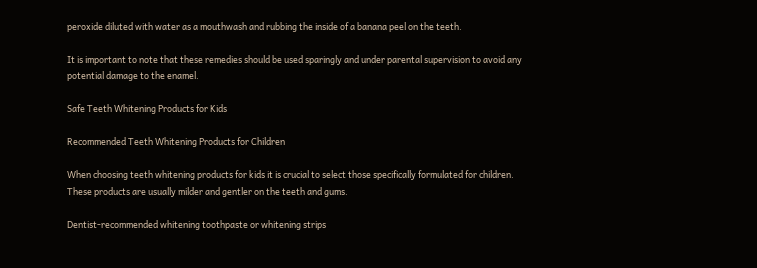peroxide diluted with water as a mouthwash and rubbing the inside of a banana peel on the teeth.

It is important to note that these remedies should be used sparingly and under parental supervision to avoid any potential damage to the enamel.

Safe Teeth Whitening Products for Kids

Recommended Teeth Whitening Products for Children

When choosing teeth whitening products for kids it is crucial to select those specifically formulated for children. These products are usually milder and gentler on the teeth and gums.

Dentist-recommended whitening toothpaste or whitening strips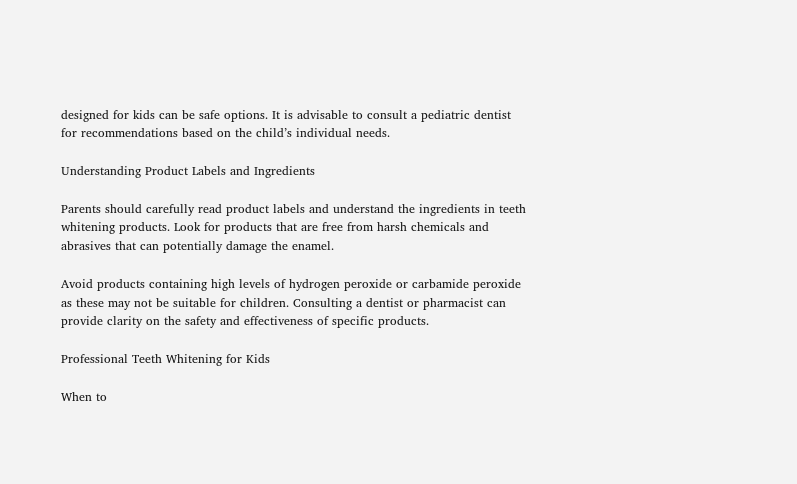designed for kids can be safe options. It is advisable to consult a pediatric dentist for recommendations based on the child’s individual needs.

Understanding Product Labels and Ingredients

Parents should carefully read product labels and understand the ingredients in teeth whitening products. Look for products that are free from harsh chemicals and abrasives that can potentially damage the enamel.

Avoid products containing high levels of hydrogen peroxide or carbamide peroxide as these may not be suitable for children. Consulting a dentist or pharmacist can provide clarity on the safety and effectiveness of specific products.

Professional Teeth Whitening for Kids

When to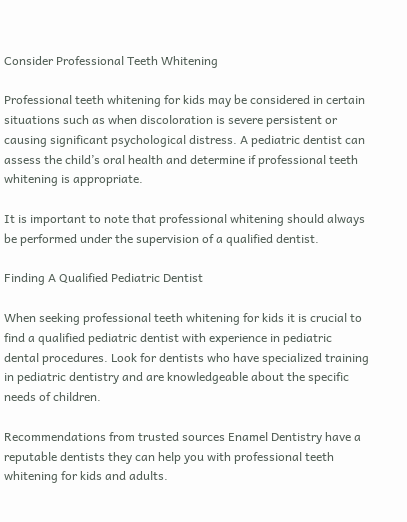Consider Professional Teeth Whitening

Professional teeth whitening for kids may be considered in certain situations such as when discoloration is severe persistent or causing significant psychological distress. A pediatric dentist can assess the child’s oral health and determine if professional teeth whitening is appropriate.

It is important to note that professional whitening should always be performed under the supervision of a qualified dentist.

Finding A Qualified Pediatric Dentist

When seeking professional teeth whitening for kids it is crucial to find a qualified pediatric dentist with experience in pediatric dental procedures. Look for dentists who have specialized training in pediatric dentistry and are knowledgeable about the specific needs of children.

Recommendations from trusted sources Enamel Dentistry have a reputable dentists they can help you with professional teeth whitening for kids and adults.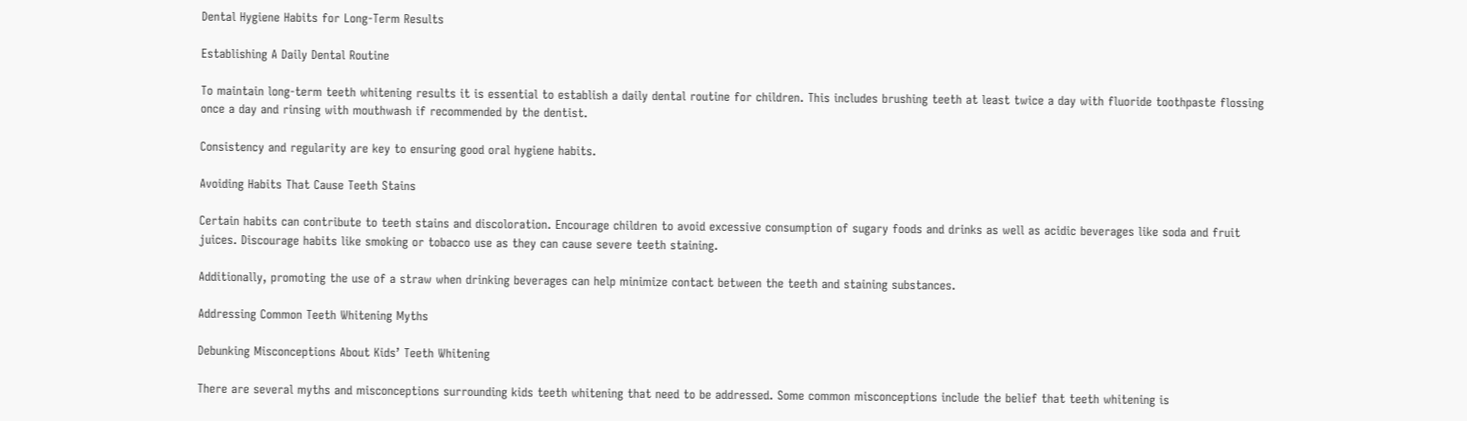Dental Hygiene Habits for Long-Term Results

Establishing A Daily Dental Routine

To maintain long-term teeth whitening results it is essential to establish a daily dental routine for children. This includes brushing teeth at least twice a day with fluoride toothpaste flossing once a day and rinsing with mouthwash if recommended by the dentist.

Consistency and regularity are key to ensuring good oral hygiene habits.

Avoiding Habits That Cause Teeth Stains

Certain habits can contribute to teeth stains and discoloration. Encourage children to avoid excessive consumption of sugary foods and drinks as well as acidic beverages like soda and fruit juices. Discourage habits like smoking or tobacco use as they can cause severe teeth staining.

Additionally, promoting the use of a straw when drinking beverages can help minimize contact between the teeth and staining substances.

Addressing Common Teeth Whitening Myths

Debunking Misconceptions About Kids’ Teeth Whitening

There are several myths and misconceptions surrounding kids teeth whitening that need to be addressed. Some common misconceptions include the belief that teeth whitening is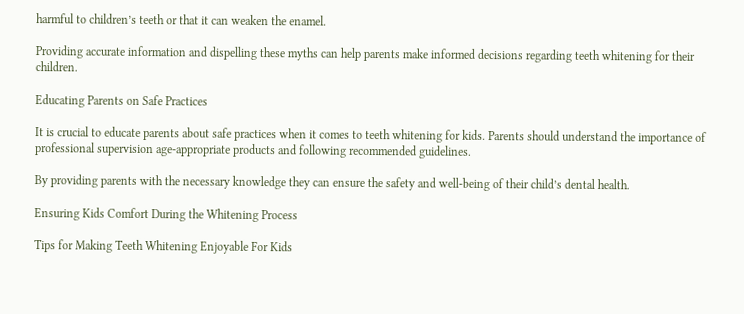harmful to children’s teeth or that it can weaken the enamel.

Providing accurate information and dispelling these myths can help parents make informed decisions regarding teeth whitening for their children.

Educating Parents on Safe Practices

It is crucial to educate parents about safe practices when it comes to teeth whitening for kids. Parents should understand the importance of professional supervision age-appropriate products and following recommended guidelines.

By providing parents with the necessary knowledge they can ensure the safety and well-being of their child’s dental health.

Ensuring Kids Comfort During the Whitening Process

Tips for Making Teeth Whitening Enjoyable For Kids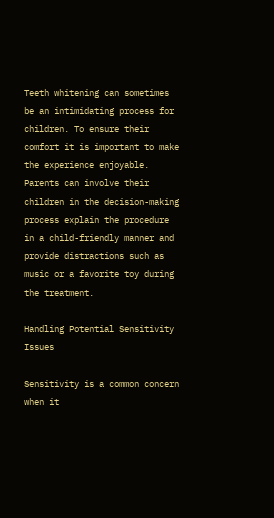Teeth whitening can sometimes be an intimidating process for children. To ensure their comfort it is important to make the experience enjoyable. Parents can involve their children in the decision-making process explain the procedure in a child-friendly manner and provide distractions such as music or a favorite toy during the treatment.

Handling Potential Sensitivity Issues

Sensitivity is a common concern when it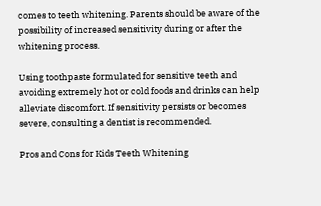comes to teeth whitening. Parents should be aware of the possibility of increased sensitivity during or after the whitening process.

Using toothpaste formulated for sensitive teeth and avoiding extremely hot or cold foods and drinks can help alleviate discomfort. If sensitivity persists or becomes severe, consulting a dentist is recommended.

Pros and Cons for Kids Teeth Whitening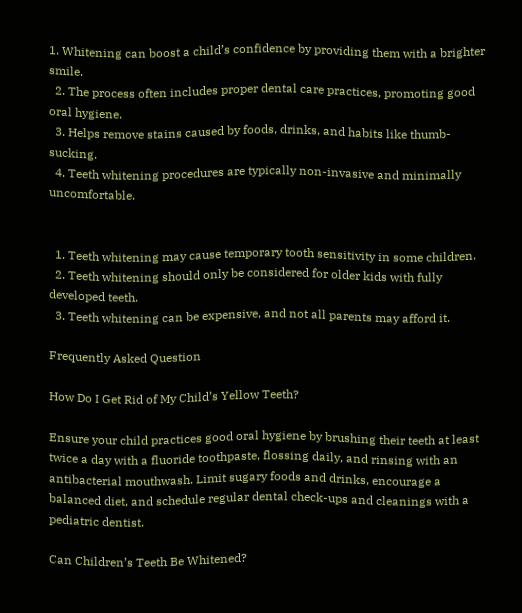1. Whitening can boost a child’s confidence by providing them with a brighter smile.
  2. The process often includes proper dental care practices, promoting good oral hygiene.
  3. Helps remove stains caused by foods, drinks, and habits like thumb-sucking.
  4. Teeth whitening procedures are typically non-invasive and minimally uncomfortable.


  1. Teeth whitening may cause temporary tooth sensitivity in some children.
  2. Teeth whitening should only be considered for older kids with fully developed teeth.
  3. Teeth whitening can be expensive, and not all parents may afford it.

Frequently Asked Question

How Do I Get Rid of My Child’s Yellow Teeth?

Ensure your child practices good oral hygiene by brushing their teeth at least twice a day with a fluoride toothpaste, flossing daily, and rinsing with an antibacterial mouthwash. Limit sugary foods and drinks, encourage a balanced diet, and schedule regular dental check-ups and cleanings with a pediatric dentist.

Can Children’s Teeth Be Whitened?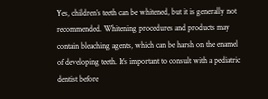Yes, children’s teeth can be whitened, but it is generally not recommended. Whitening procedures and products may contain bleaching agents, which can be harsh on the enamel of developing teeth. It’s important to consult with a pediatric dentist before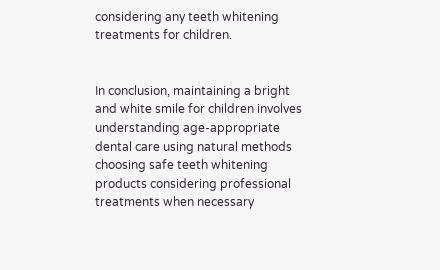considering any teeth whitening treatments for children.


In conclusion, maintaining a bright and white smile for children involves understanding age-appropriate dental care using natural methods choosing safe teeth whitening products considering professional treatments when necessary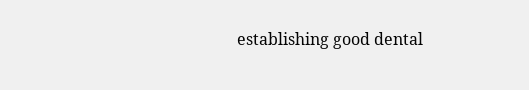establishing good dental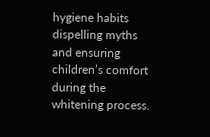hygiene habits dispelling myths and ensuring children’s comfort during the whitening process.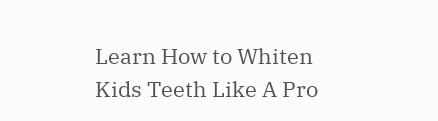Learn How to Whiten Kids Teeth Like A Pro